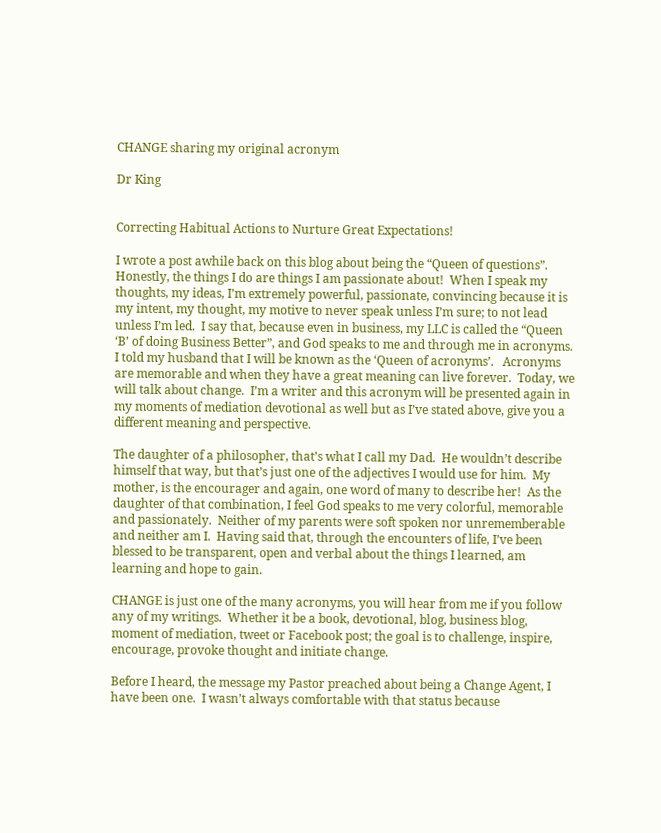CHANGE sharing my original acronym

Dr King


Correcting Habitual Actions to Nurture Great Expectations!

I wrote a post awhile back on this blog about being the “Queen of questions”.  Honestly, the things I do are things I am passionate about!  When I speak my thoughts, my ideas, I’m extremely powerful, passionate, convincing because it is my intent, my thought, my motive to never speak unless I’m sure; to not lead unless I’m led.  I say that, because even in business, my LLC is called the “Queen ‘B’ of doing Business Better”, and God speaks to me and through me in acronyms.  I told my husband that I will be known as the ‘Queen of acronyms’.   Acronyms are memorable and when they have a great meaning can live forever.  Today, we will talk about change.  I’m a writer and this acronym will be presented again in my moments of mediation devotional as well but as I’ve stated above, give you a different meaning and perspective.

The daughter of a philosopher, that’s what I call my Dad.  He wouldn’t describe himself that way, but that’s just one of the adjectives I would use for him.  My mother, is the encourager and again, one word of many to describe her!  As the daughter of that combination, I feel God speaks to me very colorful, memorable and passionately.  Neither of my parents were soft spoken nor unrememberable and neither am I.  Having said that, through the encounters of life, I’ve been blessed to be transparent, open and verbal about the things I learned, am learning and hope to gain.

CHANGE is just one of the many acronyms, you will hear from me if you follow any of my writings.  Whether it be a book, devotional, blog, business blog, moment of mediation, tweet or Facebook post; the goal is to challenge, inspire, encourage, provoke thought and initiate change.

Before I heard, the message my Pastor preached about being a Change Agent, I have been one.  I wasn’t always comfortable with that status because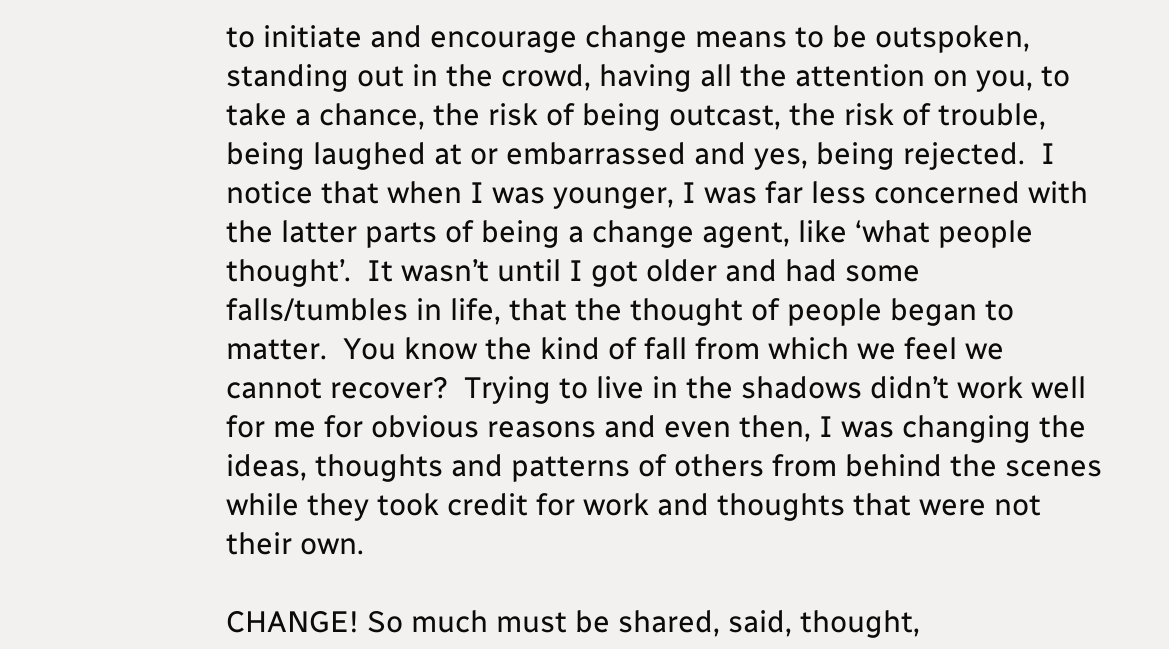to initiate and encourage change means to be outspoken, standing out in the crowd, having all the attention on you, to take a chance, the risk of being outcast, the risk of trouble, being laughed at or embarrassed and yes, being rejected.  I notice that when I was younger, I was far less concerned with the latter parts of being a change agent, like ‘what people thought’.  It wasn’t until I got older and had some falls/tumbles in life, that the thought of people began to matter.  You know the kind of fall from which we feel we cannot recover?  Trying to live in the shadows didn’t work well for me for obvious reasons and even then, I was changing the ideas, thoughts and patterns of others from behind the scenes while they took credit for work and thoughts that were not their own.

CHANGE! So much must be shared, said, thought,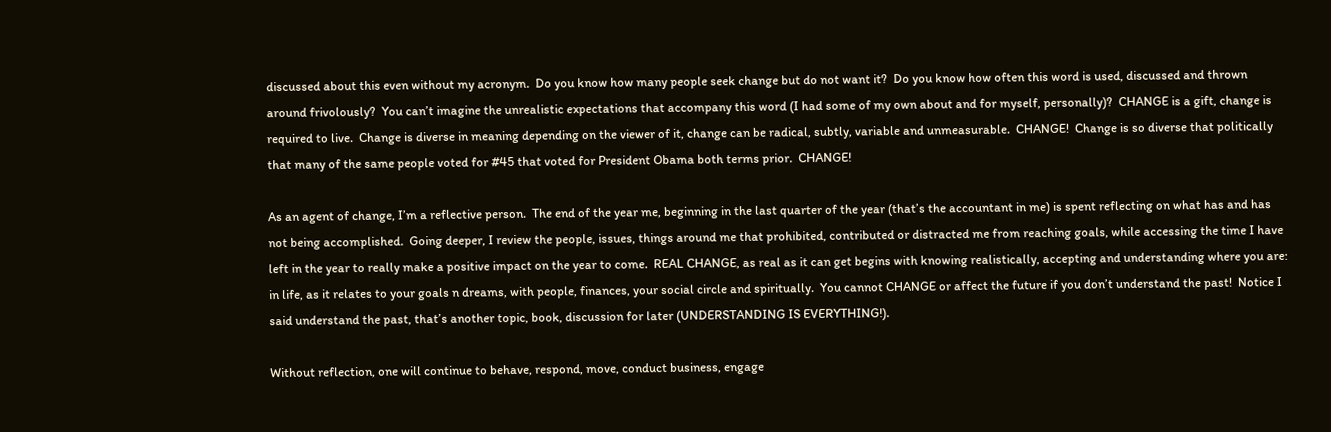discussed about this even without my acronym.  Do you know how many people seek change but do not want it?  Do you know how often this word is used, discussed and thrown around frivolously?  You can’t imagine the unrealistic expectations that accompany this word (I had some of my own about and for myself, personally)?  CHANGE is a gift, change is required to live.  Change is diverse in meaning depending on the viewer of it, change can be radical, subtly, variable and unmeasurable.  CHANGE!  Change is so diverse that politically that many of the same people voted for #45 that voted for President Obama both terms prior.  CHANGE!

As an agent of change, I’m a reflective person.  The end of the year me, beginning in the last quarter of the year (that’s the accountant in me) is spent reflecting on what has and has not being accomplished.  Going deeper, I review the people, issues, things around me that prohibited, contributed or distracted me from reaching goals, while accessing the time I have left in the year to really make a positive impact on the year to come.  REAL CHANGE, as real as it can get begins with knowing realistically, accepting and understanding where you are: in life, as it relates to your goals n dreams, with people, finances, your social circle and spiritually.  You cannot CHANGE or affect the future if you don’t understand the past!  Notice I said understand the past, that’s another topic, book, discussion for later (UNDERSTANDING IS EVERYTHING!).

Without reflection, one will continue to behave, respond, move, conduct business, engage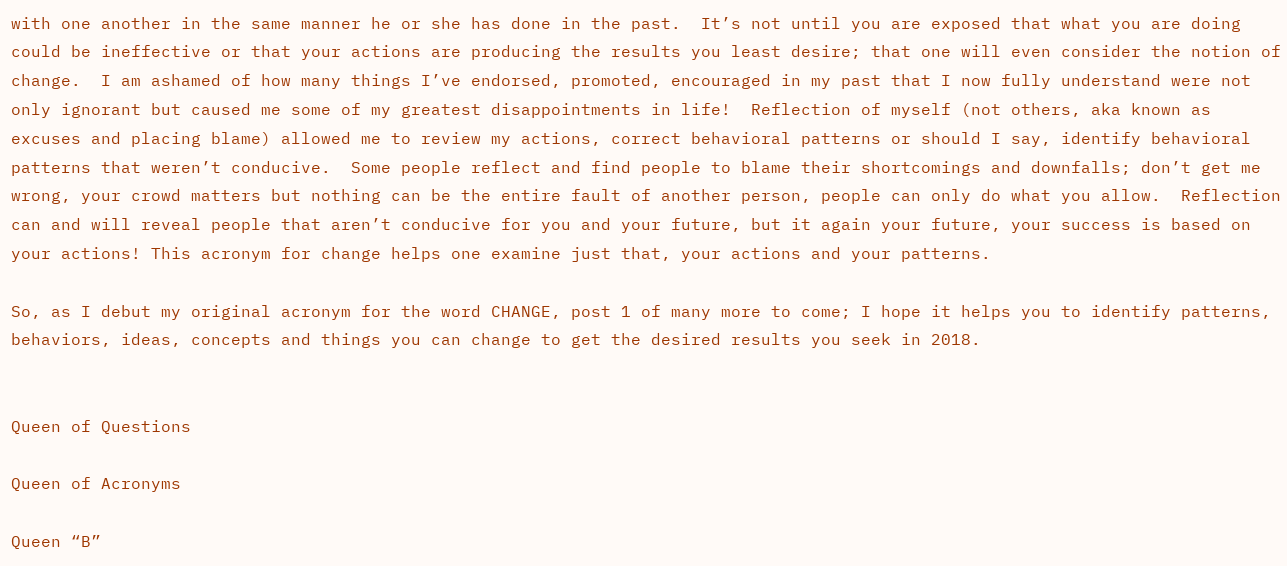with one another in the same manner he or she has done in the past.  It’s not until you are exposed that what you are doing could be ineffective or that your actions are producing the results you least desire; that one will even consider the notion of change.  I am ashamed of how many things I’ve endorsed, promoted, encouraged in my past that I now fully understand were not only ignorant but caused me some of my greatest disappointments in life!  Reflection of myself (not others, aka known as excuses and placing blame) allowed me to review my actions, correct behavioral patterns or should I say, identify behavioral patterns that weren’t conducive.  Some people reflect and find people to blame their shortcomings and downfalls; don’t get me wrong, your crowd matters but nothing can be the entire fault of another person, people can only do what you allow.  Reflection can and will reveal people that aren’t conducive for you and your future, but it again your future, your success is based on your actions! This acronym for change helps one examine just that, your actions and your patterns.

So, as I debut my original acronym for the word CHANGE, post 1 of many more to come; I hope it helps you to identify patterns, behaviors, ideas, concepts and things you can change to get the desired results you seek in 2018.


Queen of Questions

Queen of Acronyms

Queen “B”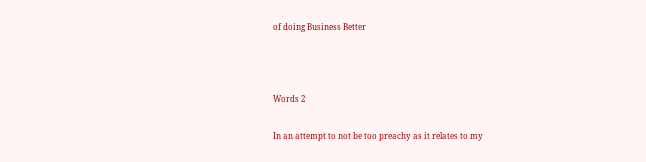of doing Business Better



Words 2

In an attempt to not be too preachy as it relates to my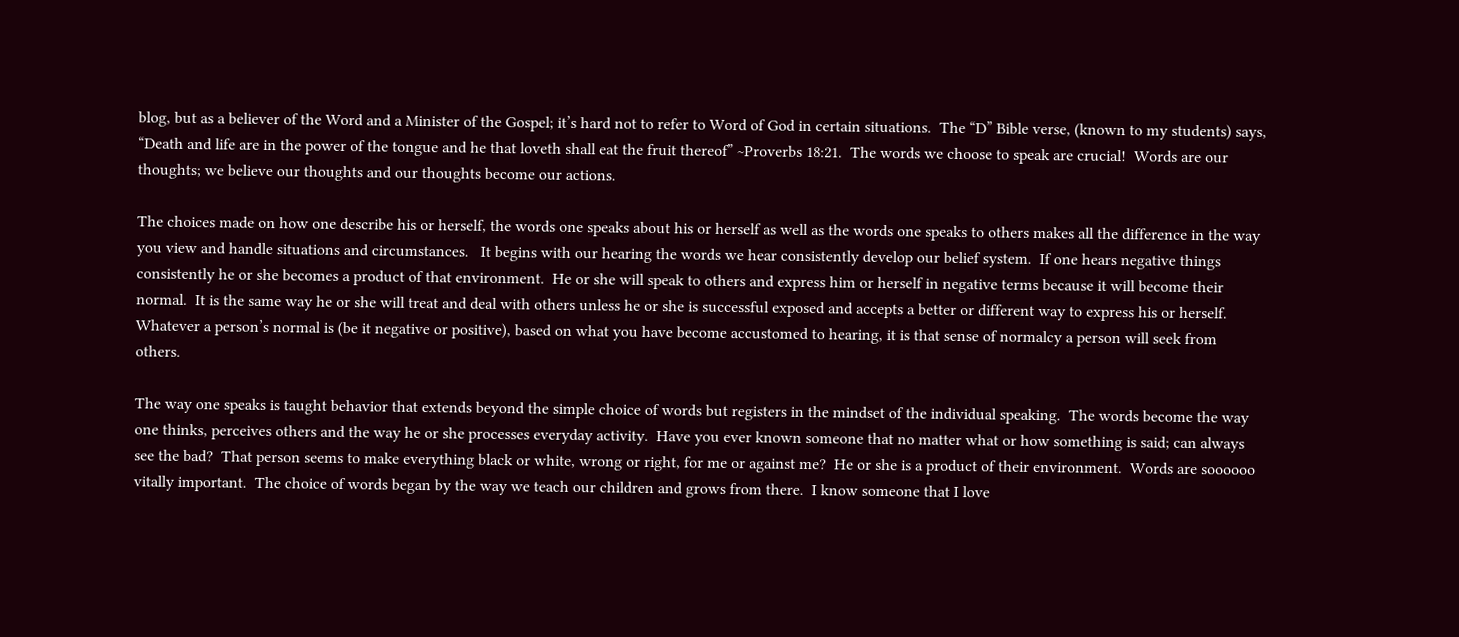blog, but as a believer of the Word and a Minister of the Gospel; it’s hard not to refer to Word of God in certain situations.  The “D” Bible verse, (known to my students) says, “Death and life are in the power of the tongue and he that loveth shall eat the fruit thereof” ~Proverbs 18:21.  The words we choose to speak are crucial!  Words are our thoughts; we believe our thoughts and our thoughts become our actions.

The choices made on how one describe his or herself, the words one speaks about his or herself as well as the words one speaks to others makes all the difference in the way you view and handle situations and circumstances.   It begins with our hearing the words we hear consistently develop our belief system.  If one hears negative things consistently he or she becomes a product of that environment.  He or she will speak to others and express him or herself in negative terms because it will become their normal.  It is the same way he or she will treat and deal with others unless he or she is successful exposed and accepts a better or different way to express his or herself.  Whatever a person’s normal is (be it negative or positive), based on what you have become accustomed to hearing, it is that sense of normalcy a person will seek from others.

The way one speaks is taught behavior that extends beyond the simple choice of words but registers in the mindset of the individual speaking.  The words become the way one thinks, perceives others and the way he or she processes everyday activity.  Have you ever known someone that no matter what or how something is said; can always see the bad?  That person seems to make everything black or white, wrong or right, for me or against me?  He or she is a product of their environment.  Words are soooooo vitally important.  The choice of words began by the way we teach our children and grows from there.  I know someone that I love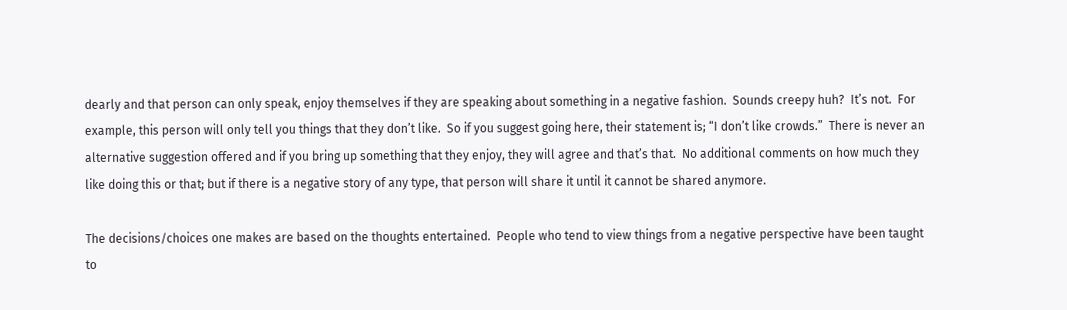dearly and that person can only speak, enjoy themselves if they are speaking about something in a negative fashion.  Sounds creepy huh?  It’s not.  For example, this person will only tell you things that they don’t like.  So if you suggest going here, their statement is; “I don’t like crowds.”  There is never an alternative suggestion offered and if you bring up something that they enjoy, they will agree and that’s that.  No additional comments on how much they like doing this or that; but if there is a negative story of any type, that person will share it until it cannot be shared anymore.

The decisions/choices one makes are based on the thoughts entertained.  People who tend to view things from a negative perspective have been taught to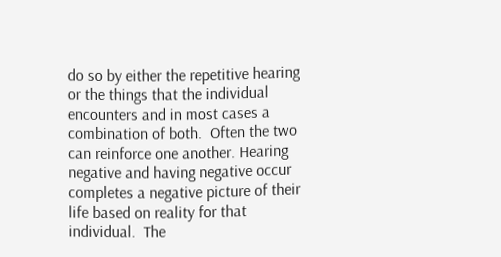do so by either the repetitive hearing or the things that the individual encounters and in most cases a combination of both.  Often the two can reinforce one another. Hearing negative and having negative occur completes a negative picture of their life based on reality for that individual.  The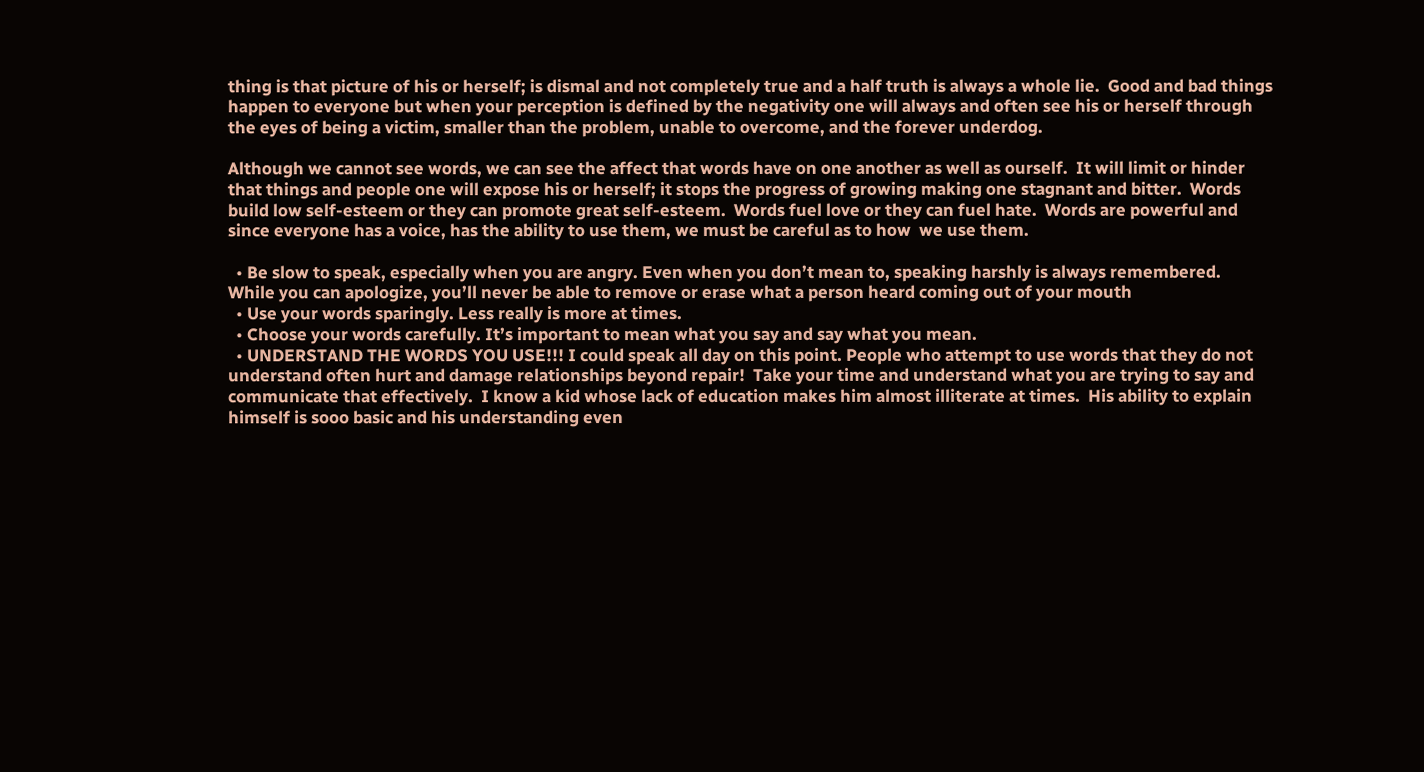thing is that picture of his or herself; is dismal and not completely true and a half truth is always a whole lie.  Good and bad things happen to everyone but when your perception is defined by the negativity one will always and often see his or herself through the eyes of being a victim, smaller than the problem, unable to overcome, and the forever underdog.

Although we cannot see words, we can see the affect that words have on one another as well as ourself.  It will limit or hinder that things and people one will expose his or herself; it stops the progress of growing making one stagnant and bitter.  Words build low self-esteem or they can promote great self-esteem.  Words fuel love or they can fuel hate.  Words are powerful and since everyone has a voice, has the ability to use them, we must be careful as to how  we use them.

  • Be slow to speak, especially when you are angry. Even when you don’t mean to, speaking harshly is always remembered.  While you can apologize, you’ll never be able to remove or erase what a person heard coming out of your mouth
  • Use your words sparingly. Less really is more at times.
  • Choose your words carefully. It’s important to mean what you say and say what you mean.
  • UNDERSTAND THE WORDS YOU USE!!! I could speak all day on this point. People who attempt to use words that they do not understand often hurt and damage relationships beyond repair!  Take your time and understand what you are trying to say and communicate that effectively.  I know a kid whose lack of education makes him almost illiterate at times.  His ability to explain himself is sooo basic and his understanding even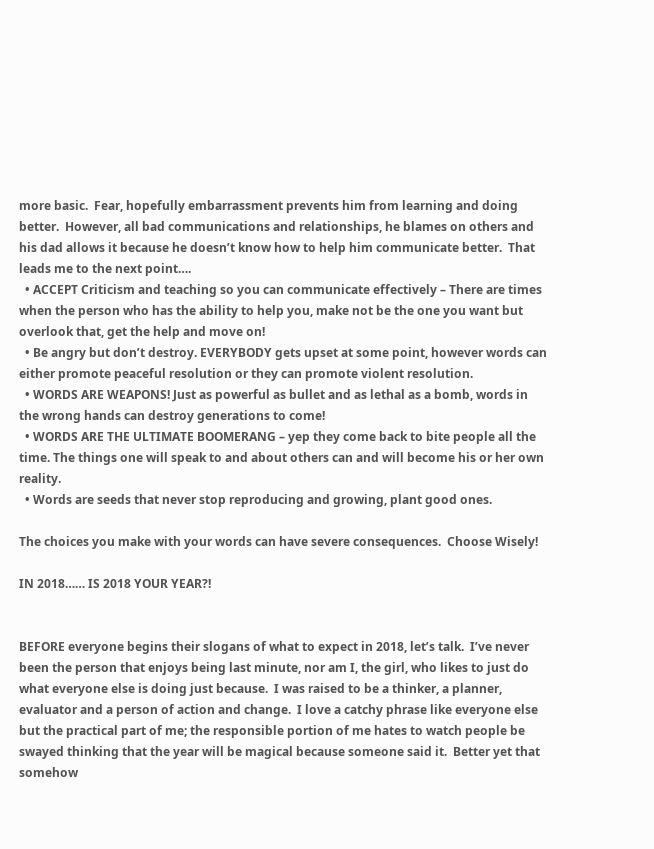more basic.  Fear, hopefully embarrassment prevents him from learning and doing better.  However, all bad communications and relationships, he blames on others and his dad allows it because he doesn’t know how to help him communicate better.  That leads me to the next point….
  • ACCEPT Criticism and teaching so you can communicate effectively – There are times when the person who has the ability to help you, make not be the one you want but overlook that, get the help and move on!
  • Be angry but don’t destroy. EVERYBODY gets upset at some point, however words can either promote peaceful resolution or they can promote violent resolution.
  • WORDS ARE WEAPONS! Just as powerful as bullet and as lethal as a bomb, words in the wrong hands can destroy generations to come!
  • WORDS ARE THE ULTIMATE BOOMERANG – yep they come back to bite people all the time. The things one will speak to and about others can and will become his or her own reality.
  • Words are seeds that never stop reproducing and growing, plant good ones.

The choices you make with your words can have severe consequences.  Choose Wisely!

IN 2018…… IS 2018 YOUR YEAR?!


BEFORE everyone begins their slogans of what to expect in 2018, let’s talk.  I’ve never been the person that enjoys being last minute, nor am I, the girl, who likes to just do what everyone else is doing just because.  I was raised to be a thinker, a planner, evaluator and a person of action and change.  I love a catchy phrase like everyone else but the practical part of me; the responsible portion of me hates to watch people be swayed thinking that the year will be magical because someone said it.  Better yet that somehow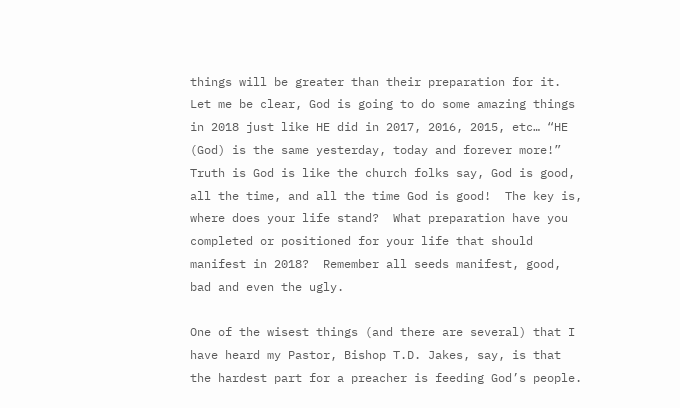things will be greater than their preparation for it.  Let me be clear, God is going to do some amazing things in 2018 just like HE did in 2017, 2016, 2015, etc… “HE (God) is the same yesterday, today and forever more!”  Truth is God is like the church folks say, God is good, all the time, and all the time God is good!  The key is, where does your life stand?  What preparation have you completed or positioned for your life that should manifest in 2018?  Remember all seeds manifest, good, bad and even the ugly.

One of the wisest things (and there are several) that I have heard my Pastor, Bishop T.D. Jakes, say, is that the hardest part for a preacher is feeding God’s people.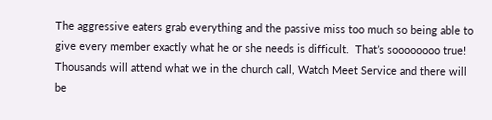The aggressive eaters grab everything and the passive miss too much so being able to give every member exactly what he or she needs is difficult.  That’s soooooooo true!  Thousands will attend what we in the church call, Watch Meet Service and there will be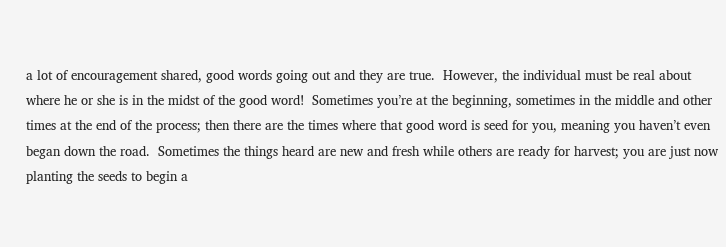a lot of encouragement shared, good words going out and they are true.  However, the individual must be real about where he or she is in the midst of the good word!  Sometimes you’re at the beginning, sometimes in the middle and other times at the end of the process; then there are the times where that good word is seed for you, meaning you haven’t even began down the road.  Sometimes the things heard are new and fresh while others are ready for harvest; you are just now planting the seeds to begin a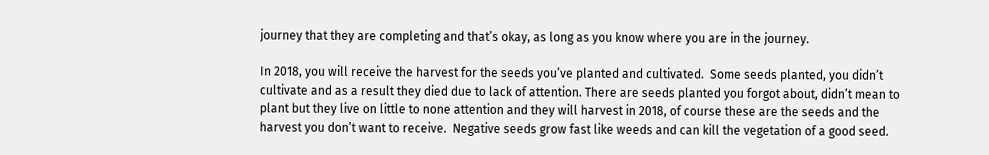journey that they are completing and that’s okay, as long as you know where you are in the journey.

In 2018, you will receive the harvest for the seeds you’ve planted and cultivated.  Some seeds planted, you didn’t cultivate and as a result they died due to lack of attention. There are seeds planted you forgot about, didn’t mean to plant but they live on little to none attention and they will harvest in 2018, of course these are the seeds and the harvest you don’t want to receive.  Negative seeds grow fast like weeds and can kill the vegetation of a good seed.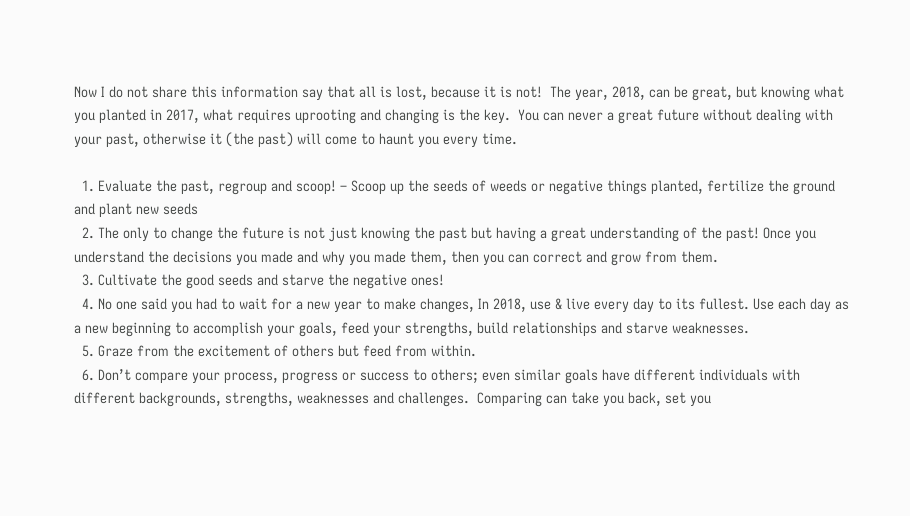Now I do not share this information say that all is lost, because it is not!  The year, 2018, can be great, but knowing what you planted in 2017, what requires uprooting and changing is the key.  You can never a great future without dealing with your past, otherwise it (the past) will come to haunt you every time.

  1. Evaluate the past, regroup and scoop! – Scoop up the seeds of weeds or negative things planted, fertilize the ground and plant new seeds
  2. The only to change the future is not just knowing the past but having a great understanding of the past! Once you understand the decisions you made and why you made them, then you can correct and grow from them.
  3. Cultivate the good seeds and starve the negative ones!
  4. No one said you had to wait for a new year to make changes, In 2018, use & live every day to its fullest. Use each day as a new beginning to accomplish your goals, feed your strengths, build relationships and starve weaknesses.
  5. Graze from the excitement of others but feed from within.
  6. Don’t compare your process, progress or success to others; even similar goals have different individuals with different backgrounds, strengths, weaknesses and challenges.  Comparing can take you back, set you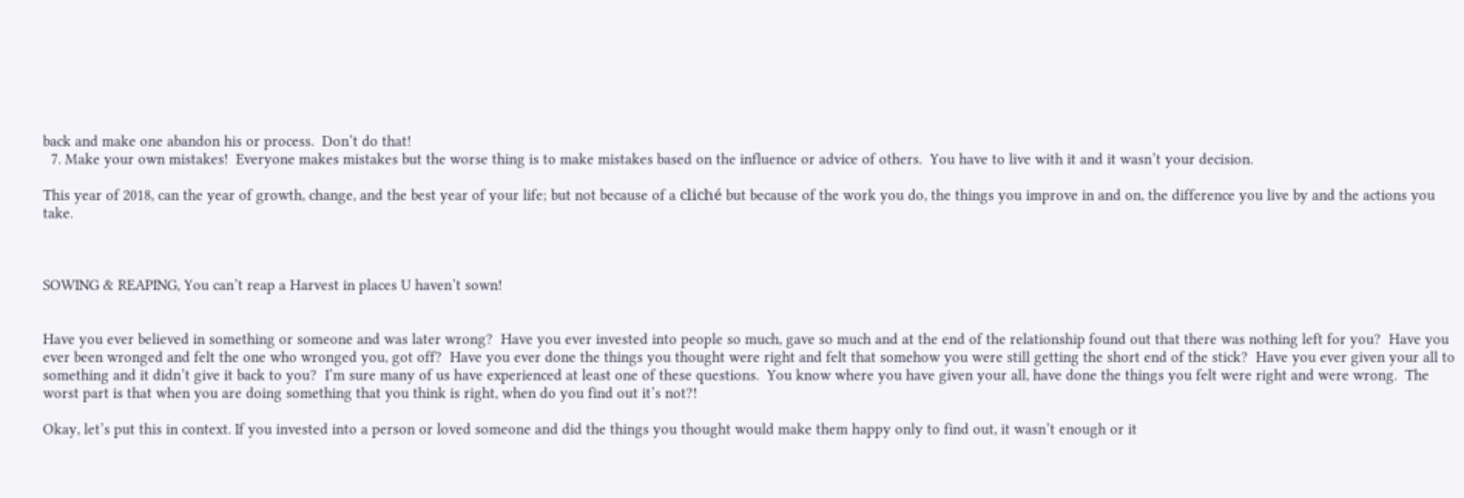back and make one abandon his or process.  Don’t do that!
  7. Make your own mistakes!  Everyone makes mistakes but the worse thing is to make mistakes based on the influence or advice of others.  You have to live with it and it wasn’t your decision.

This year of 2018, can the year of growth, change, and the best year of your life; but not because of a cliché but because of the work you do, the things you improve in and on, the difference you live by and the actions you take.



SOWING & REAPING, You can’t reap a Harvest in places U haven’t sown!


Have you ever believed in something or someone and was later wrong?  Have you ever invested into people so much, gave so much and at the end of the relationship found out that there was nothing left for you?  Have you ever been wronged and felt the one who wronged you, got off?  Have you ever done the things you thought were right and felt that somehow you were still getting the short end of the stick?  Have you ever given your all to something and it didn’t give it back to you?  I’m sure many of us have experienced at least one of these questions.  You know where you have given your all, have done the things you felt were right and were wrong.  The worst part is that when you are doing something that you think is right, when do you find out it’s not?!

Okay, let’s put this in context. If you invested into a person or loved someone and did the things you thought would make them happy only to find out, it wasn’t enough or it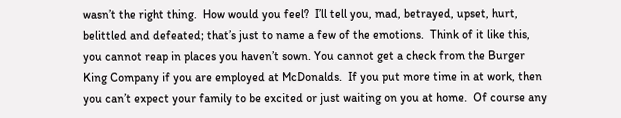wasn’t the right thing.  How would you feel?  I’ll tell you, mad, betrayed, upset, hurt, belittled and defeated; that’s just to name a few of the emotions.  Think of it like this, you cannot reap in places you haven’t sown. You cannot get a check from the Burger King Company if you are employed at McDonalds.  If you put more time in at work, then you can’t expect your family to be excited or just waiting on you at home.  Of course any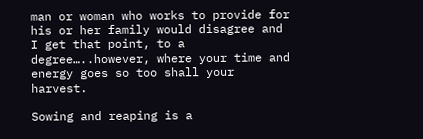man or woman who works to provide for his or her family would disagree and I get that point, to a degree…..however, where your time and energy goes so too shall your harvest.

Sowing and reaping is a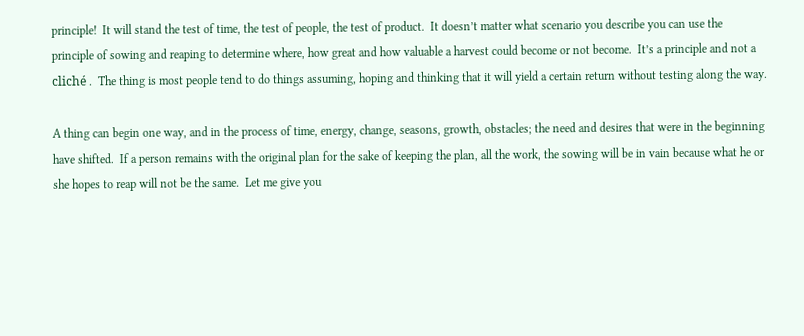principle!  It will stand the test of time, the test of people, the test of product.  It doesn’t matter what scenario you describe you can use the principle of sowing and reaping to determine where, how great and how valuable a harvest could become or not become.  It’s a principle and not a cliché .  The thing is most people tend to do things assuming, hoping and thinking that it will yield a certain return without testing along the way.

A thing can begin one way, and in the process of time, energy, change, seasons, growth, obstacles; the need and desires that were in the beginning have shifted.  If a person remains with the original plan for the sake of keeping the plan, all the work, the sowing will be in vain because what he or she hopes to reap will not be the same.  Let me give you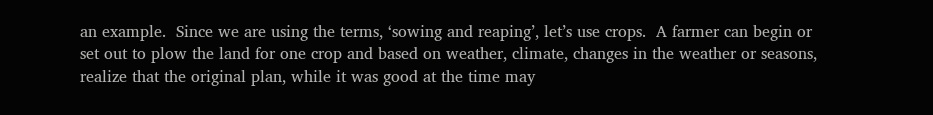an example.  Since we are using the terms, ‘sowing and reaping’, let’s use crops.  A farmer can begin or set out to plow the land for one crop and based on weather, climate, changes in the weather or seasons, realize that the original plan, while it was good at the time may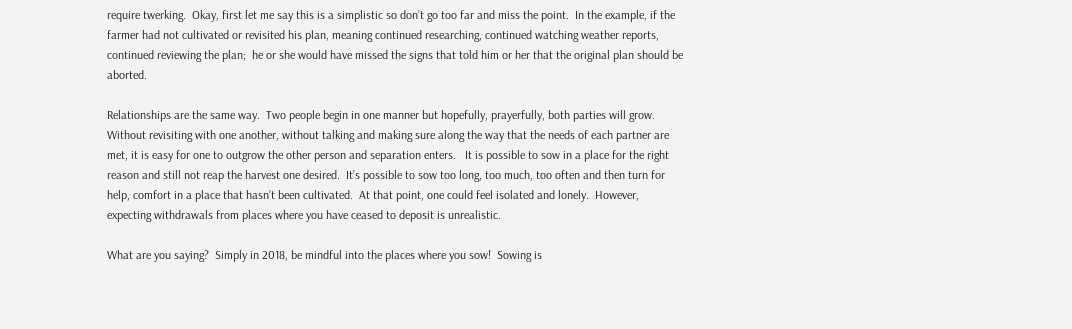require twerking.  Okay, first let me say this is a simplistic so don’t go too far and miss the point.  In the example, if the farmer had not cultivated or revisited his plan, meaning continued researching, continued watching weather reports, continued reviewing the plan;  he or she would have missed the signs that told him or her that the original plan should be aborted.

Relationships are the same way.  Two people begin in one manner but hopefully, prayerfully, both parties will grow.  Without revisiting with one another, without talking and making sure along the way that the needs of each partner are met, it is easy for one to outgrow the other person and separation enters.   It is possible to sow in a place for the right reason and still not reap the harvest one desired.  It’s possible to sow too long, too much, too often and then turn for help, comfort in a place that hasn’t been cultivated.  At that point, one could feel isolated and lonely.  However, expecting withdrawals from places where you have ceased to deposit is unrealistic.

What are you saying?  Simply in 2018, be mindful into the places where you sow!  Sowing is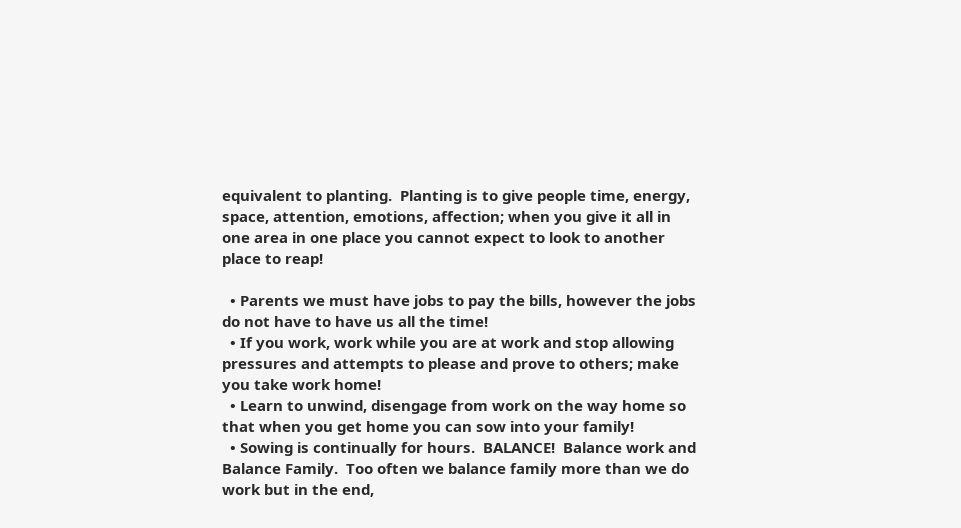equivalent to planting.  Planting is to give people time, energy, space, attention, emotions, affection; when you give it all in one area in one place you cannot expect to look to another place to reap!

  • Parents we must have jobs to pay the bills, however the jobs do not have to have us all the time!
  • If you work, work while you are at work and stop allowing pressures and attempts to please and prove to others; make you take work home!
  • Learn to unwind, disengage from work on the way home so that when you get home you can sow into your family!
  • Sowing is continually for hours.  BALANCE!  Balance work and Balance Family.  Too often we balance family more than we do work but in the end,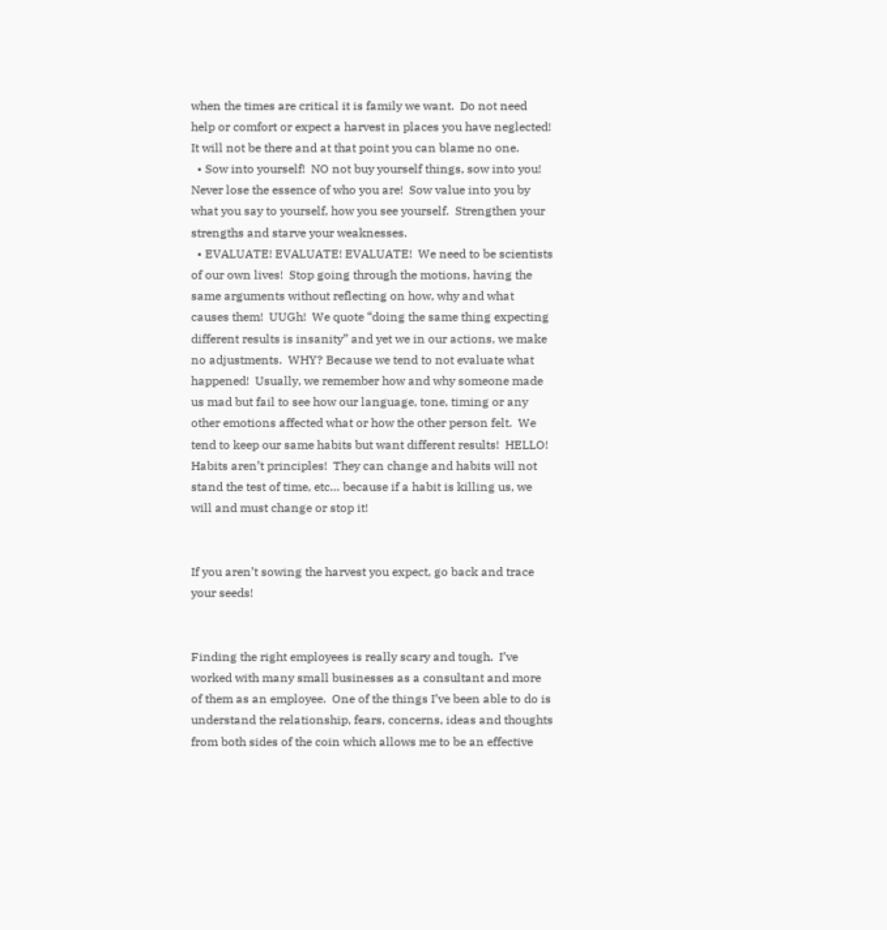when the times are critical it is family we want.  Do not need help or comfort or expect a harvest in places you have neglected!  It will not be there and at that point you can blame no one.
  • Sow into yourself!  NO not buy yourself things, sow into you! Never lose the essence of who you are!  Sow value into you by what you say to yourself, how you see yourself.  Strengthen your strengths and starve your weaknesses.
  • EVALUATE! EVALUATE! EVALUATE!  We need to be scientists of our own lives!  Stop going through the motions, having the same arguments without reflecting on how, why and what causes them!  UUGh!  We quote “doing the same thing expecting different results is insanity” and yet we in our actions, we make no adjustments.  WHY? Because we tend to not evaluate what happened!  Usually, we remember how and why someone made us mad but fail to see how our language, tone, timing or any other emotions affected what or how the other person felt.  We tend to keep our same habits but want different results!  HELLO!  Habits aren’t principles!  They can change and habits will not stand the test of time, etc… because if a habit is killing us, we will and must change or stop it!


If you aren’t sowing the harvest you expect, go back and trace your seeds!


Finding the right employees is really scary and tough.  I’ve worked with many small businesses as a consultant and more of them as an employee.  One of the things I’ve been able to do is understand the relationship, fears, concerns, ideas and thoughts from both sides of the coin which allows me to be an effective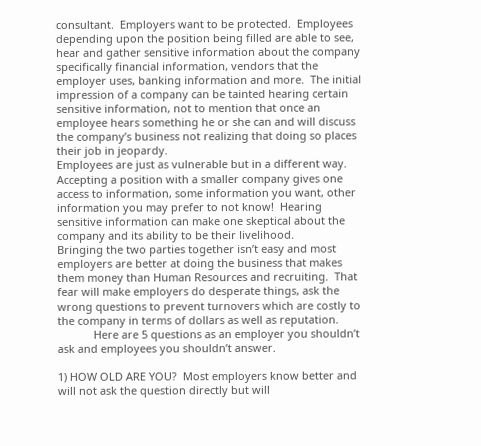consultant.  Employers want to be protected.  Employees depending upon the position being filled are able to see, hear and gather sensitive information about the company specifically financial information, vendors that the employer uses, banking information and more.  The initial impression of a company can be tainted hearing certain sensitive information, not to mention that once an employee hears something he or she can and will discuss the company’s business not realizing that doing so places their job in jeopardy.
Employees are just as vulnerable but in a different way.  Accepting a position with a smaller company gives one access to information, some information you want, other information you may prefer to not know!  Hearing sensitive information can make one skeptical about the company and its ability to be their livelihood.
Bringing the two parties together isn’t easy and most employers are better at doing the business that makes them money than Human Resources and recruiting.  That fear will make employers do desperate things, ask the wrong questions to prevent turnovers which are costly to the company in terms of dollars as well as reputation.
            Here are 5 questions as an employer you shouldn’t ask and employees you shouldn’t answer.

1) HOW OLD ARE YOU?  Most employers know better and will not ask the question directly but will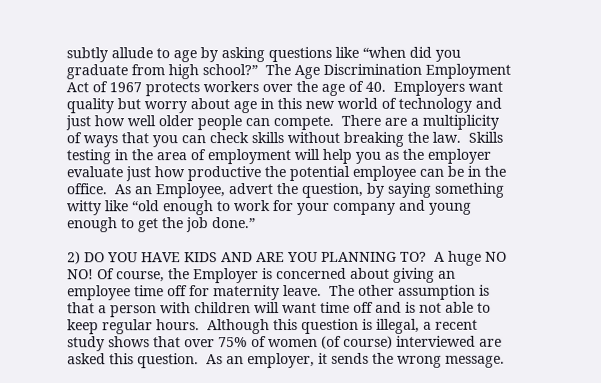subtly allude to age by asking questions like “when did you graduate from high school?”  The Age Discrimination Employment Act of 1967 protects workers over the age of 40.  Employers want quality but worry about age in this new world of technology and just how well older people can compete.  There are a multiplicity of ways that you can check skills without breaking the law.  Skills testing in the area of employment will help you as the employer evaluate just how productive the potential employee can be in the office.  As an Employee, advert the question, by saying something witty like “old enough to work for your company and young enough to get the job done.”

2) DO YOU HAVE KIDS AND ARE YOU PLANNING TO?  A huge NO NO! Of course, the Employer is concerned about giving an employee time off for maternity leave.  The other assumption is that a person with children will want time off and is not able to keep regular hours.  Although this question is illegal, a recent study shows that over 75% of women (of course) interviewed are asked this question.  As an employer, it sends the wrong message.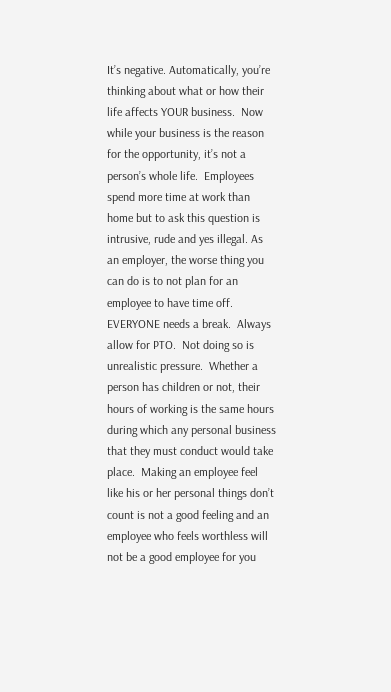It’s negative. Automatically, you’re thinking about what or how their life affects YOUR business.  Now while your business is the reason for the opportunity, it’s not a person’s whole life.  Employees spend more time at work than home but to ask this question is intrusive, rude and yes illegal. As an employer, the worse thing you can do is to not plan for an employee to have time off.  EVERYONE needs a break.  Always allow for PTO.  Not doing so is unrealistic pressure.  Whether a person has children or not, their hours of working is the same hours during which any personal business that they must conduct would take place.  Making an employee feel like his or her personal things don’t count is not a good feeling and an employee who feels worthless will not be a good employee for you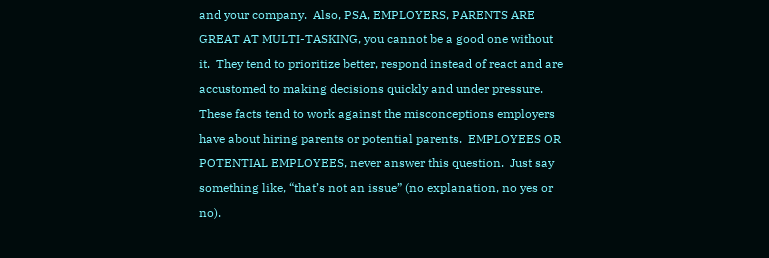and your company.  Also, PSA, EMPLOYERS, PARENTS ARE GREAT AT MULTI-TASKING, you cannot be a good one without it.  They tend to prioritize better, respond instead of react and are accustomed to making decisions quickly and under pressure.  These facts tend to work against the misconceptions employers have about hiring parents or potential parents.  EMPLOYEES OR POTENTIAL EMPLOYEES, never answer this question.  Just say something like, “that’s not an issue” (no explanation, no yes or no).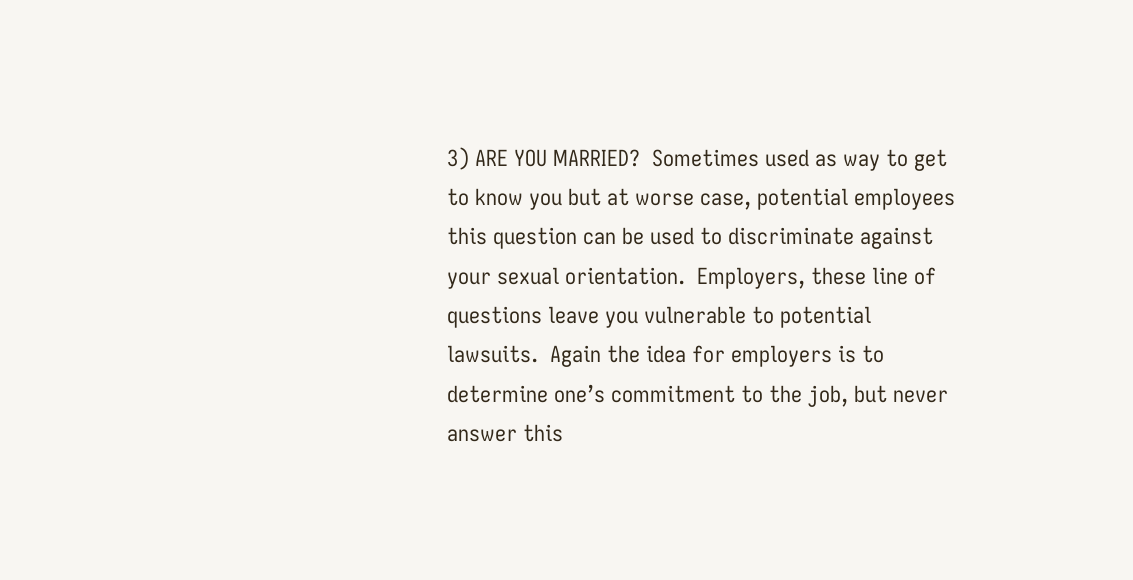3) ARE YOU MARRIED?  Sometimes used as way to get to know you but at worse case, potential employees this question can be used to discriminate against your sexual orientation.  Employers, these line of questions leave you vulnerable to potential lawsuits.  Again the idea for employers is to determine one’s commitment to the job, but never answer this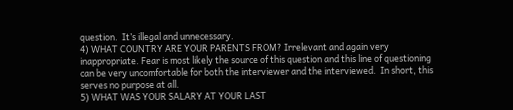question.  It’s illegal and unnecessary.
4) WHAT COUNTRY ARE YOUR PARENTS FROM? Irrelevant and again very inappropriate. Fear is most likely the source of this question and this line of questioning can be very uncomfortable for both the interviewer and the interviewed.  In short, this serves no purpose at all.
5) WHAT WAS YOUR SALARY AT YOUR LAST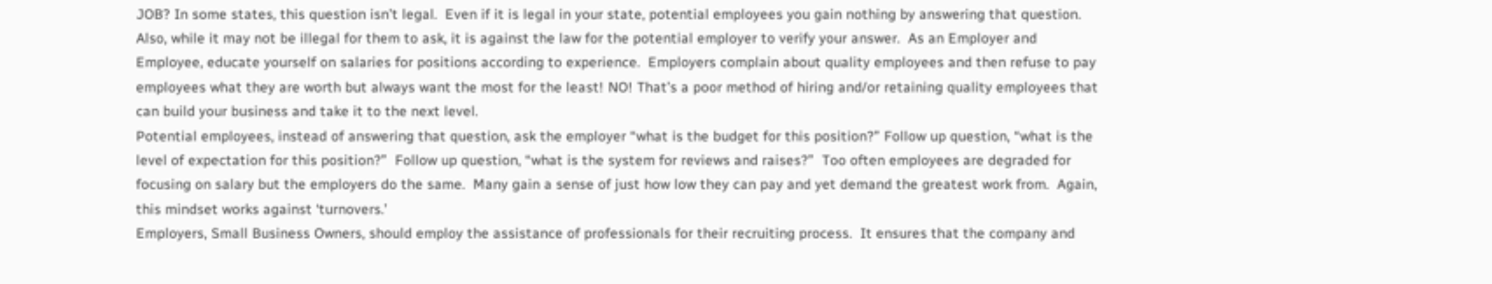JOB? In some states, this question isn’t legal.  Even if it is legal in your state, potential employees you gain nothing by answering that question.  Also, while it may not be illegal for them to ask, it is against the law for the potential employer to verify your answer.  As an Employer and Employee, educate yourself on salaries for positions according to experience.  Employers complain about quality employees and then refuse to pay employees what they are worth but always want the most for the least! NO! That’s a poor method of hiring and/or retaining quality employees that can build your business and take it to the next level.
Potential employees, instead of answering that question, ask the employer “what is the budget for this position?” Follow up question, “what is the level of expectation for this position?”  Follow up question, “what is the system for reviews and raises?”  Too often employees are degraded for focusing on salary but the employers do the same.  Many gain a sense of just how low they can pay and yet demand the greatest work from.  Again, this mindset works against ‘turnovers.’
Employers, Small Business Owners, should employ the assistance of professionals for their recruiting process.  It ensures that the company and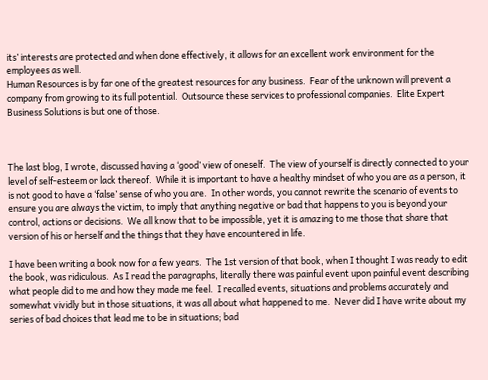its’ interests are protected and when done effectively, it allows for an excellent work environment for the employees as well.
Human Resources is by far one of the greatest resources for any business.  Fear of the unknown will prevent a company from growing to its full potential.  Outsource these services to professional companies.  Elite Expert Business Solutions is but one of those.



The last blog, I wrote, discussed having a ‘good’ view of oneself.  The view of yourself is directly connected to your level of self-esteem or lack thereof.  While it is important to have a healthy mindset of who you are as a person, it is not good to have a ‘false’ sense of who you are.  In other words, you cannot rewrite the scenario of events to ensure you are always the victim, to imply that anything negative or bad that happens to you is beyond your control, actions or decisions.  We all know that to be impossible, yet it is amazing to me those that share that version of his or herself and the things that they have encountered in life.

I have been writing a book now for a few years.  The 1st version of that book, when I thought I was ready to edit the book, was ridiculous.  As I read the paragraphs, literally there was painful event upon painful event describing what people did to me and how they made me feel.  I recalled events, situations and problems accurately and somewhat vividly but in those situations, it was all about what happened to me.  Never did I have write about my series of bad choices that lead me to be in situations; bad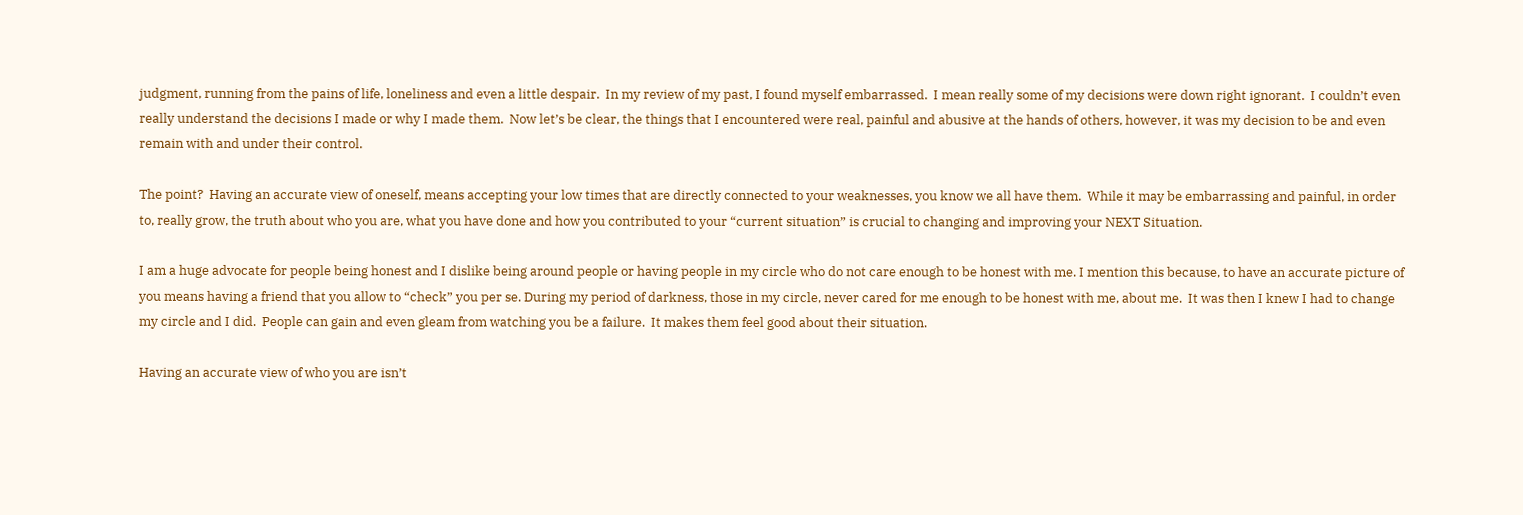judgment, running from the pains of life, loneliness and even a little despair.  In my review of my past, I found myself embarrassed.  I mean really some of my decisions were down right ignorant.  I couldn’t even really understand the decisions I made or why I made them.  Now let’s be clear, the things that I encountered were real, painful and abusive at the hands of others, however, it was my decision to be and even remain with and under their control.

The point?  Having an accurate view of oneself, means accepting your low times that are directly connected to your weaknesses, you know we all have them.  While it may be embarrassing and painful, in order to, really grow, the truth about who you are, what you have done and how you contributed to your “current situation” is crucial to changing and improving your NEXT Situation.

I am a huge advocate for people being honest and I dislike being around people or having people in my circle who do not care enough to be honest with me. I mention this because, to have an accurate picture of you means having a friend that you allow to “check” you per se. During my period of darkness, those in my circle, never cared for me enough to be honest with me, about me.  It was then I knew I had to change my circle and I did.  People can gain and even gleam from watching you be a failure.  It makes them feel good about their situation.

Having an accurate view of who you are isn’t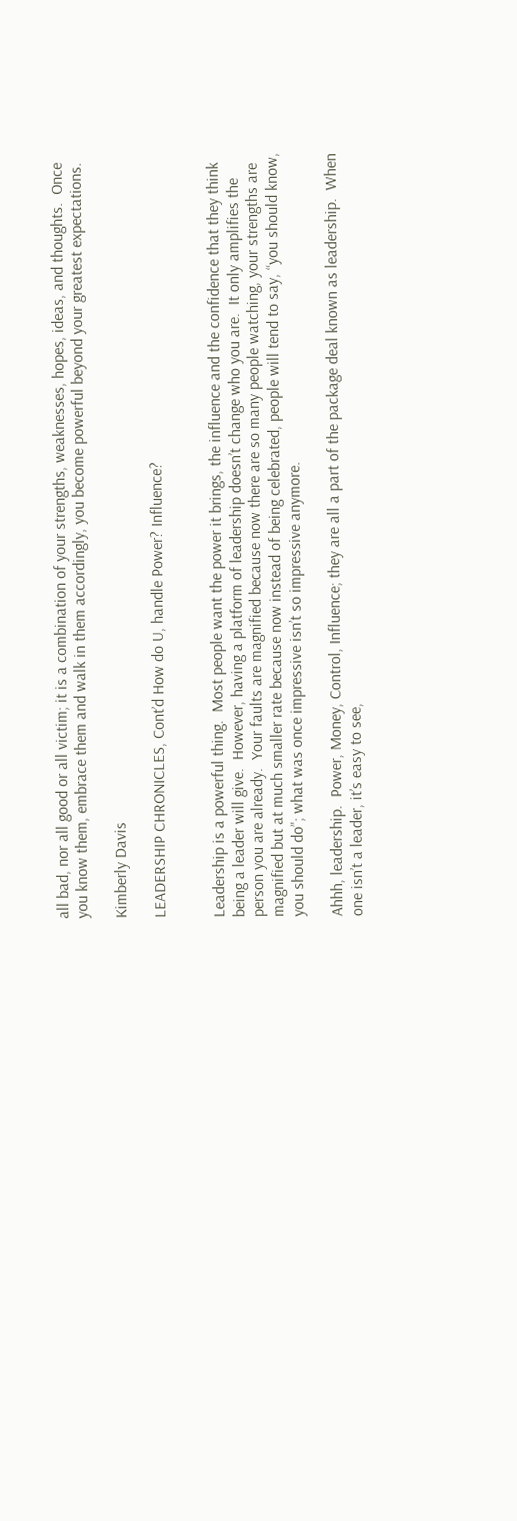all bad, nor all good or all victim; it is a combination of your strengths, weaknesses, hopes, ideas, and thoughts.  Once you know them, embrace them and walk in them accordingly, you become powerful beyond your greatest expectations.

Kimberly Davis

LEADERSHIP CHRONICLES, Cont’d How do U, handle Power? Influence?


Leadership is a powerful thing.  Most people want the power it brings, the influence and the confidence that they think being a leader will give.  However, having a platform of leadership doesn’t change who you are.  It only amplifies the person you are already.  Your faults are magnified because now there are so many people watching, your strengths are magnified but at much smaller rate because now instead of being celebrated, people will tend to say, “you should know, you should do”; what was once impressive isn’t so impressive anymore.

Ahhh, leadership.  Power, Money, Control, Influence; they are all a part of the package deal known as leadership.  When one isn’t a leader, it’s easy to see,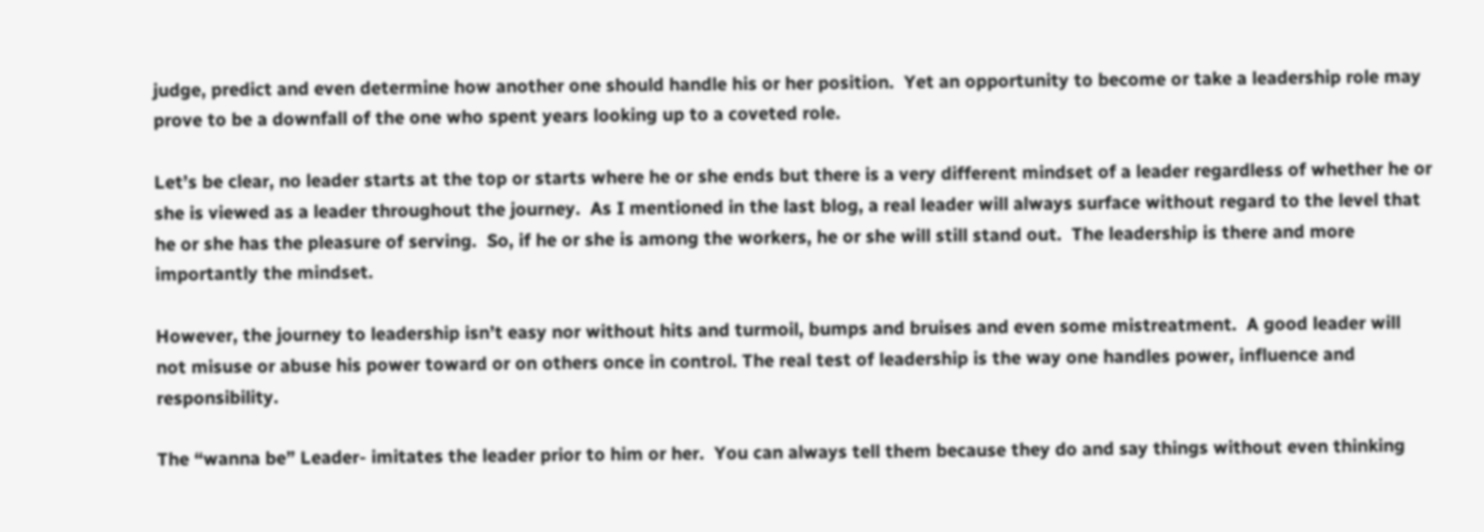judge, predict and even determine how another one should handle his or her position.  Yet an opportunity to become or take a leadership role may prove to be a downfall of the one who spent years looking up to a coveted role.

Let’s be clear, no leader starts at the top or starts where he or she ends but there is a very different mindset of a leader regardless of whether he or she is viewed as a leader throughout the journey.  As I mentioned in the last blog, a real leader will always surface without regard to the level that he or she has the pleasure of serving.  So, if he or she is among the workers, he or she will still stand out.  The leadership is there and more importantly the mindset.

However, the journey to leadership isn’t easy nor without hits and turmoil, bumps and bruises and even some mistreatment.  A good leader will not misuse or abuse his power toward or on others once in control. The real test of leadership is the way one handles power, influence and responsibility.

The “wanna be” Leader- imitates the leader prior to him or her.  You can always tell them because they do and say things without even thinking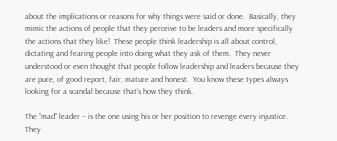about the implications or reasons for why things were said or done.  Basically, they mimic the actions of people that they perceive to be leaders and more specifically the actions that they like!  These people think leadership is all about control, dictating and fearing people into doing what they ask of them.  They never understood or even thought that people follow leadership and leaders because they are pure, of good report, fair, mature and honest.  You know these types always looking for a scandal because that’s how they think.

The “mad” leader – is the one using his or her position to revenge every injustice.  They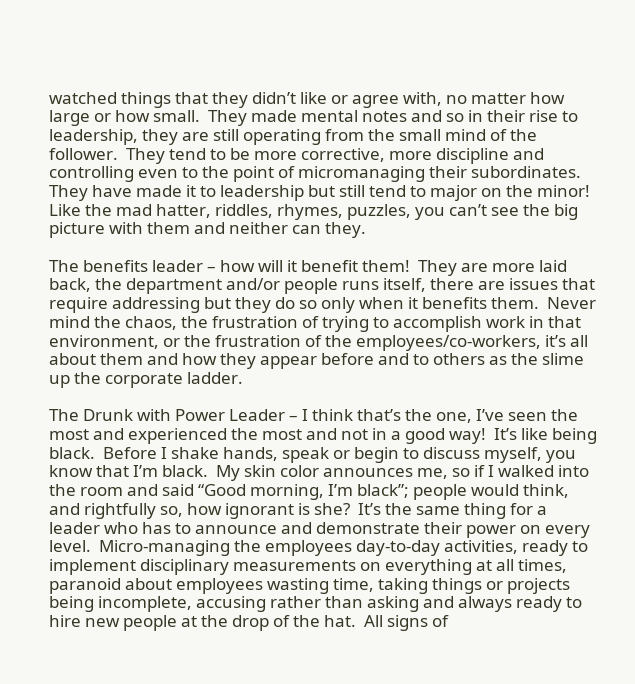watched things that they didn’t like or agree with, no matter how large or how small.  They made mental notes and so in their rise to leadership, they are still operating from the small mind of the follower.  They tend to be more corrective, more discipline and controlling even to the point of micromanaging their subordinates.  They have made it to leadership but still tend to major on the minor!  Like the mad hatter, riddles, rhymes, puzzles, you can’t see the big picture with them and neither can they.

The benefits leader – how will it benefit them!  They are more laid back, the department and/or people runs itself, there are issues that require addressing but they do so only when it benefits them.  Never mind the chaos, the frustration of trying to accomplish work in that environment, or the frustration of the employees/co-workers, it’s all about them and how they appear before and to others as the slime up the corporate ladder.

The Drunk with Power Leader – I think that’s the one, I’ve seen the most and experienced the most and not in a good way!  It’s like being black.  Before I shake hands, speak or begin to discuss myself, you know that I’m black.  My skin color announces me, so if I walked into the room and said “Good morning, I’m black”; people would think, and rightfully so, how ignorant is she?  It’s the same thing for a leader who has to announce and demonstrate their power on every level.  Micro-managing the employees day-to-day activities, ready to implement disciplinary measurements on everything at all times, paranoid about employees wasting time, taking things or projects being incomplete, accusing rather than asking and always ready to hire new people at the drop of the hat.  All signs of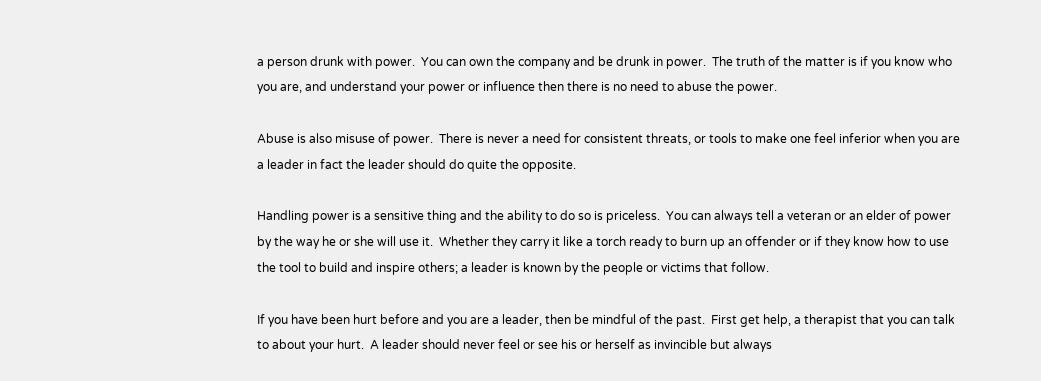a person drunk with power.  You can own the company and be drunk in power.  The truth of the matter is if you know who you are, and understand your power or influence then there is no need to abuse the power.

Abuse is also misuse of power.  There is never a need for consistent threats, or tools to make one feel inferior when you are a leader in fact the leader should do quite the opposite.

Handling power is a sensitive thing and the ability to do so is priceless.  You can always tell a veteran or an elder of power by the way he or she will use it.  Whether they carry it like a torch ready to burn up an offender or if they know how to use the tool to build and inspire others; a leader is known by the people or victims that follow.

If you have been hurt before and you are a leader, then be mindful of the past.  First get help, a therapist that you can talk to about your hurt.  A leader should never feel or see his or herself as invincible but always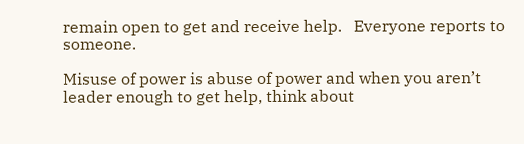remain open to get and receive help.   Everyone reports to someone.

Misuse of power is abuse of power and when you aren’t leader enough to get help, think about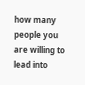how many people you are willing to lead into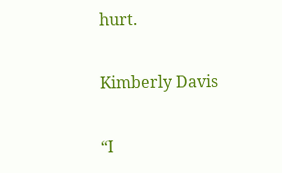hurt.

Kimberly Davis

“I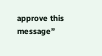approve this message”